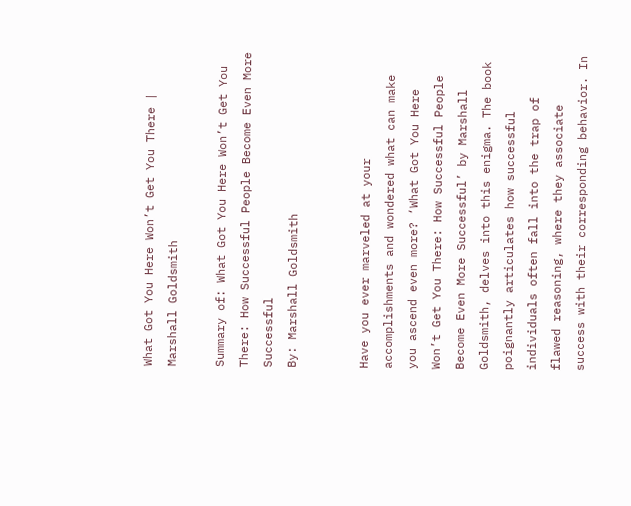What Got You Here Won’t Get You There | Marshall Goldsmith

Summary of: What Got You Here Won’t Get You There: How Successful People Become Even More Successful
By: Marshall Goldsmith


Have you ever marveled at your accomplishments and wondered what can make you ascend even more? ‘What Got You Here Won’t Get You There: How Successful People Become Even More Successful’ by Marshall Goldsmith, delves into this enigma. The book poignantly articulates how successful individuals often fall into the trap of flawed reasoning, where they associate success with their corresponding behavior. In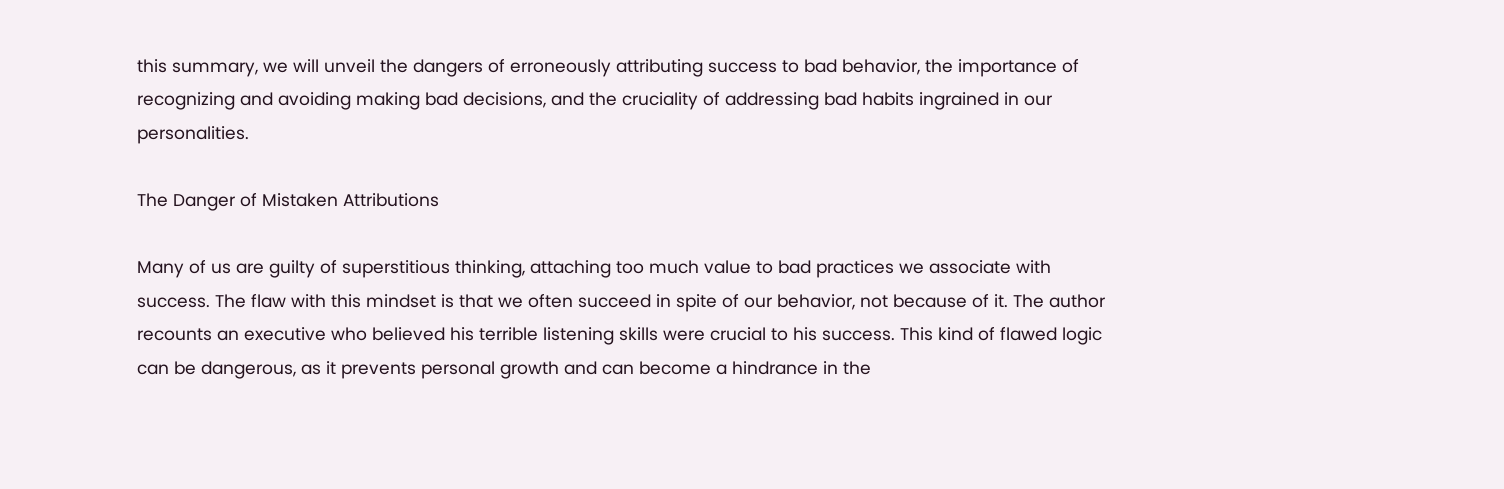this summary, we will unveil the dangers of erroneously attributing success to bad behavior, the importance of recognizing and avoiding making bad decisions, and the cruciality of addressing bad habits ingrained in our personalities.

The Danger of Mistaken Attributions

Many of us are guilty of superstitious thinking, attaching too much value to bad practices we associate with success. The flaw with this mindset is that we often succeed in spite of our behavior, not because of it. The author recounts an executive who believed his terrible listening skills were crucial to his success. This kind of flawed logic can be dangerous, as it prevents personal growth and can become a hindrance in the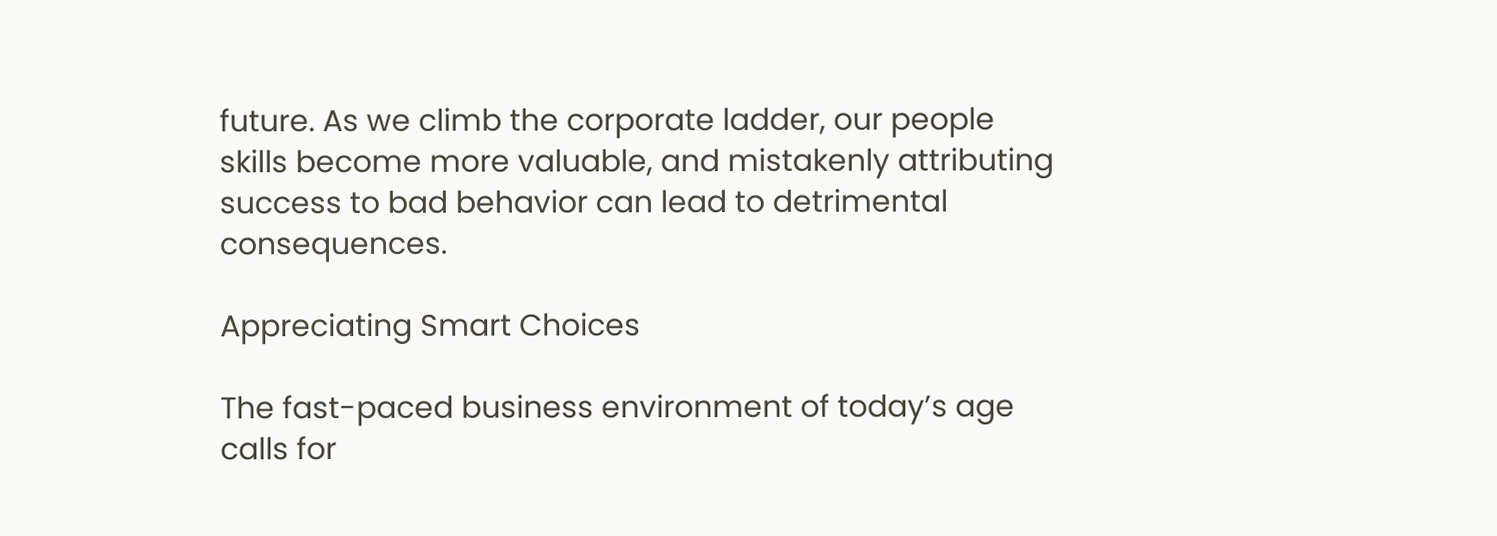future. As we climb the corporate ladder, our people skills become more valuable, and mistakenly attributing success to bad behavior can lead to detrimental consequences.

Appreciating Smart Choices

The fast-paced business environment of today’s age calls for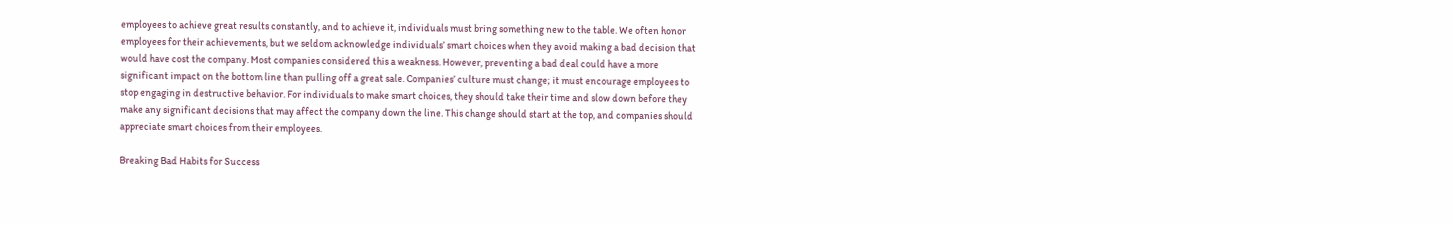employees to achieve great results constantly, and to achieve it, individuals must bring something new to the table. We often honor employees for their achievements, but we seldom acknowledge individuals’ smart choices when they avoid making a bad decision that would have cost the company. Most companies considered this a weakness. However, preventing a bad deal could have a more significant impact on the bottom line than pulling off a great sale. Companies’ culture must change; it must encourage employees to stop engaging in destructive behavior. For individuals to make smart choices, they should take their time and slow down before they make any significant decisions that may affect the company down the line. This change should start at the top, and companies should appreciate smart choices from their employees.

Breaking Bad Habits for Success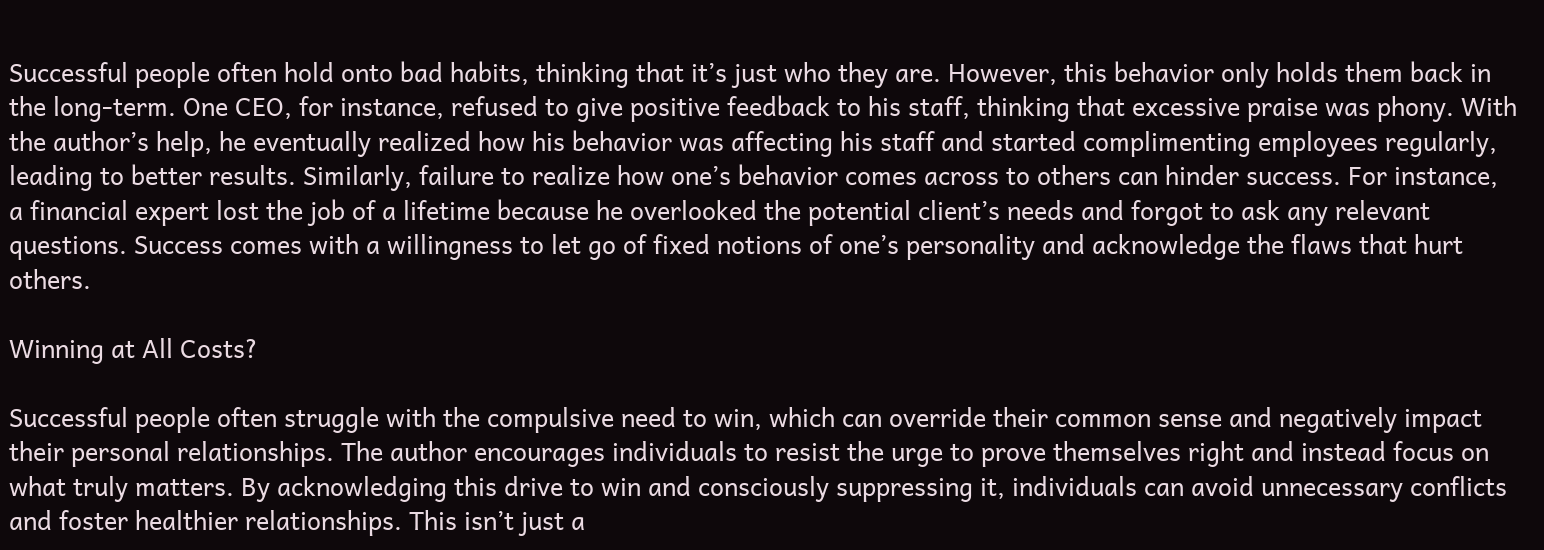Successful people often hold onto bad habits, thinking that it’s just who they are. However, this behavior only holds them back in the long-term. One CEO, for instance, refused to give positive feedback to his staff, thinking that excessive praise was phony. With the author’s help, he eventually realized how his behavior was affecting his staff and started complimenting employees regularly, leading to better results. Similarly, failure to realize how one’s behavior comes across to others can hinder success. For instance, a financial expert lost the job of a lifetime because he overlooked the potential client’s needs and forgot to ask any relevant questions. Success comes with a willingness to let go of fixed notions of one’s personality and acknowledge the flaws that hurt others.

Winning at All Costs?

Successful people often struggle with the compulsive need to win, which can override their common sense and negatively impact their personal relationships. The author encourages individuals to resist the urge to prove themselves right and instead focus on what truly matters. By acknowledging this drive to win and consciously suppressing it, individuals can avoid unnecessary conflicts and foster healthier relationships. This isn’t just a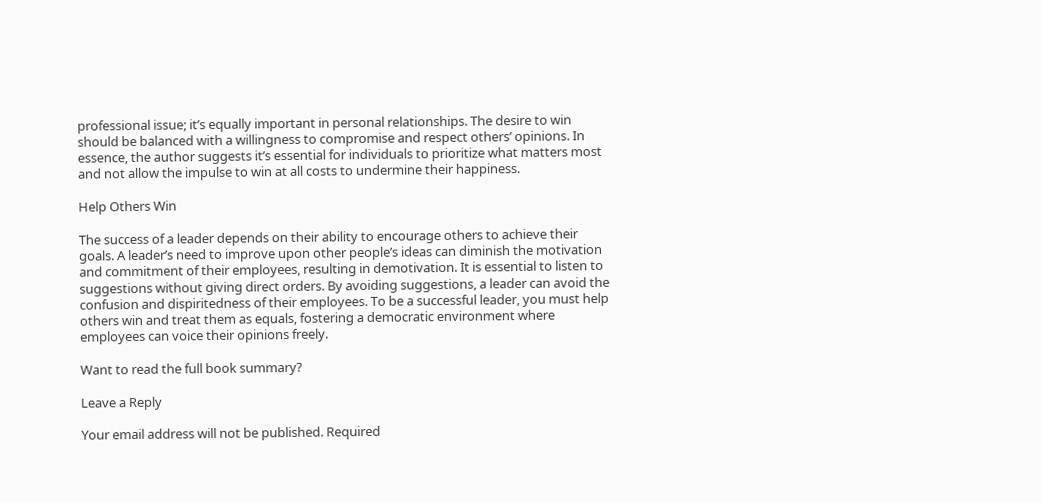professional issue; it’s equally important in personal relationships. The desire to win should be balanced with a willingness to compromise and respect others’ opinions. In essence, the author suggests it’s essential for individuals to prioritize what matters most and not allow the impulse to win at all costs to undermine their happiness.

Help Others Win

The success of a leader depends on their ability to encourage others to achieve their goals. A leader’s need to improve upon other people’s ideas can diminish the motivation and commitment of their employees, resulting in demotivation. It is essential to listen to suggestions without giving direct orders. By avoiding suggestions, a leader can avoid the confusion and dispiritedness of their employees. To be a successful leader, you must help others win and treat them as equals, fostering a democratic environment where employees can voice their opinions freely.

Want to read the full book summary?

Leave a Reply

Your email address will not be published. Required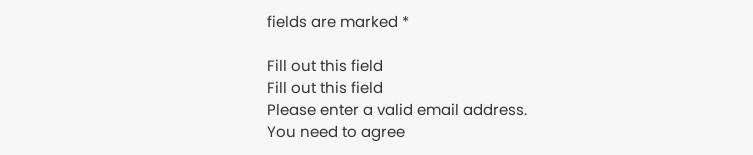fields are marked *

Fill out this field
Fill out this field
Please enter a valid email address.
You need to agree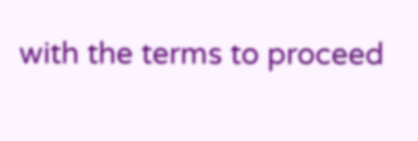with the terms to proceed